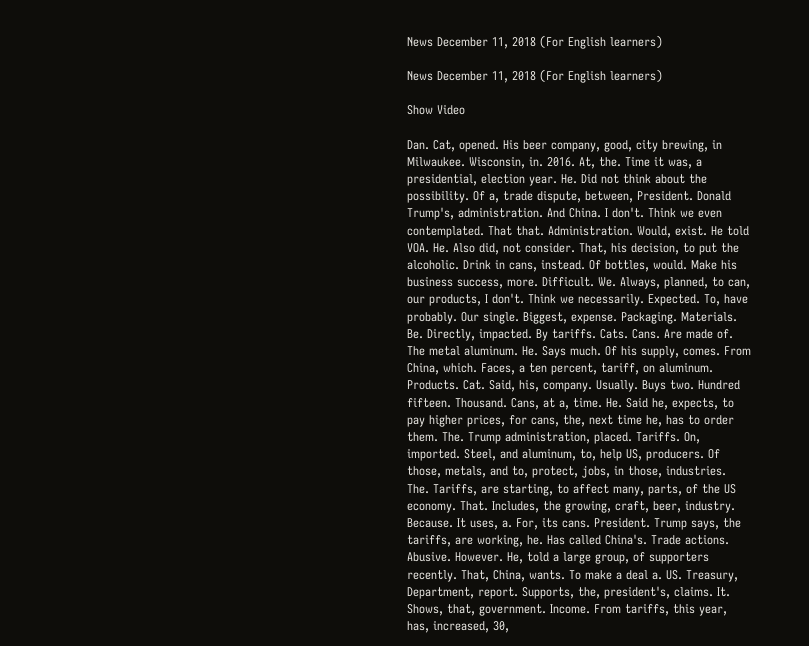News December 11, 2018 (For English learners)

News December 11, 2018 (For English learners)

Show Video

Dan. Cat, opened. His beer company, good, city brewing, in Milwaukee. Wisconsin, in. 2016. At, the. Time it was, a presidential, election year. He. Did not think about the possibility. Of a, trade dispute, between, President. Donald Trump's, administration. And China. I don't. Think we even contemplated. That that. Administration. Would, exist. He told VOA. He. Also did, not consider. That, his decision, to put the alcoholic. Drink in cans, instead. Of bottles, would. Make his business success, more. Difficult. We. Always, planned, to can, our products, I don't. Think we necessarily. Expected. To, have probably. Our single. Biggest, expense. Packaging. Materials. Be. Directly, impacted. By tariffs. Cats. Cans. Are made of. The metal aluminum. He. Says much. Of his supply, comes. From China, which. Faces, a ten percent, tariff, on aluminum. Products. Cat. Said, his, company. Usually. Buys two. Hundred fifteen. Thousand. Cans, at a, time. He. Said he, expects, to pay higher prices, for cans, the, next time he, has to order them. The. Trump administration, placed. Tariffs. On, imported. Steel, and aluminum, to, help US, producers. Of those, metals, and to, protect, jobs, in those, industries. The. Tariffs, are starting, to affect many, parts, of the US economy. That. Includes, the growing, craft, beer, industry. Because. It uses, a. For, its cans. President. Trump says, the tariffs, are working, he. Has called China's. Trade actions. Abusive. However. He, told a large group, of supporters recently. That, China, wants. To make a deal a. US. Treasury, Department, report. Supports, the, president's, claims. It. Shows, that, government. Income. From tariffs, this year, has, increased, 30,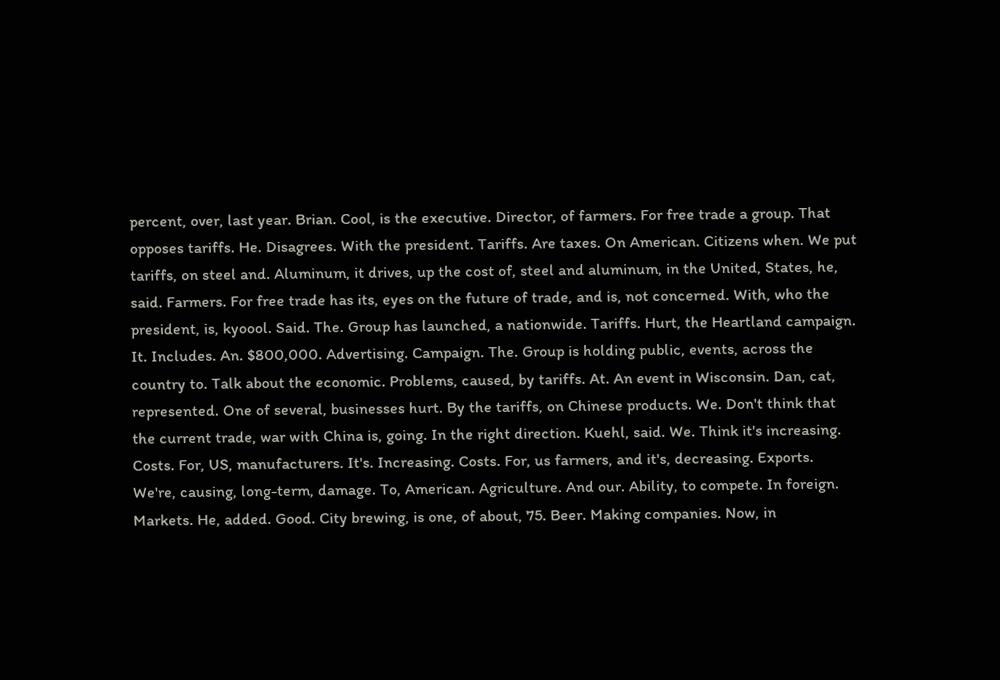percent, over, last year. Brian. Cool, is the executive. Director, of farmers. For free trade a group. That opposes tariffs. He. Disagrees. With the president. Tariffs. Are taxes. On American. Citizens when. We put tariffs, on steel and. Aluminum, it drives, up the cost of, steel and aluminum, in the United, States, he, said. Farmers. For free trade has its, eyes on the future of trade, and is, not concerned. With, who the president, is, kyoool. Said. The. Group has launched, a nationwide. Tariffs. Hurt, the Heartland campaign. It. Includes. An. $800,000. Advertising. Campaign. The. Group is holding public, events, across the country to. Talk about the economic. Problems, caused, by tariffs. At. An event in Wisconsin. Dan, cat, represented. One of several, businesses hurt. By the tariffs, on Chinese products. We. Don't think that the current trade, war with China is, going. In the right direction. Kuehl, said. We. Think it's increasing. Costs. For, US, manufacturers. It's. Increasing. Costs. For, us farmers, and it's, decreasing. Exports. We're, causing, long-term, damage. To, American. Agriculture. And our. Ability, to compete. In foreign. Markets. He, added. Good. City brewing, is one, of about, 75. Beer. Making companies. Now, in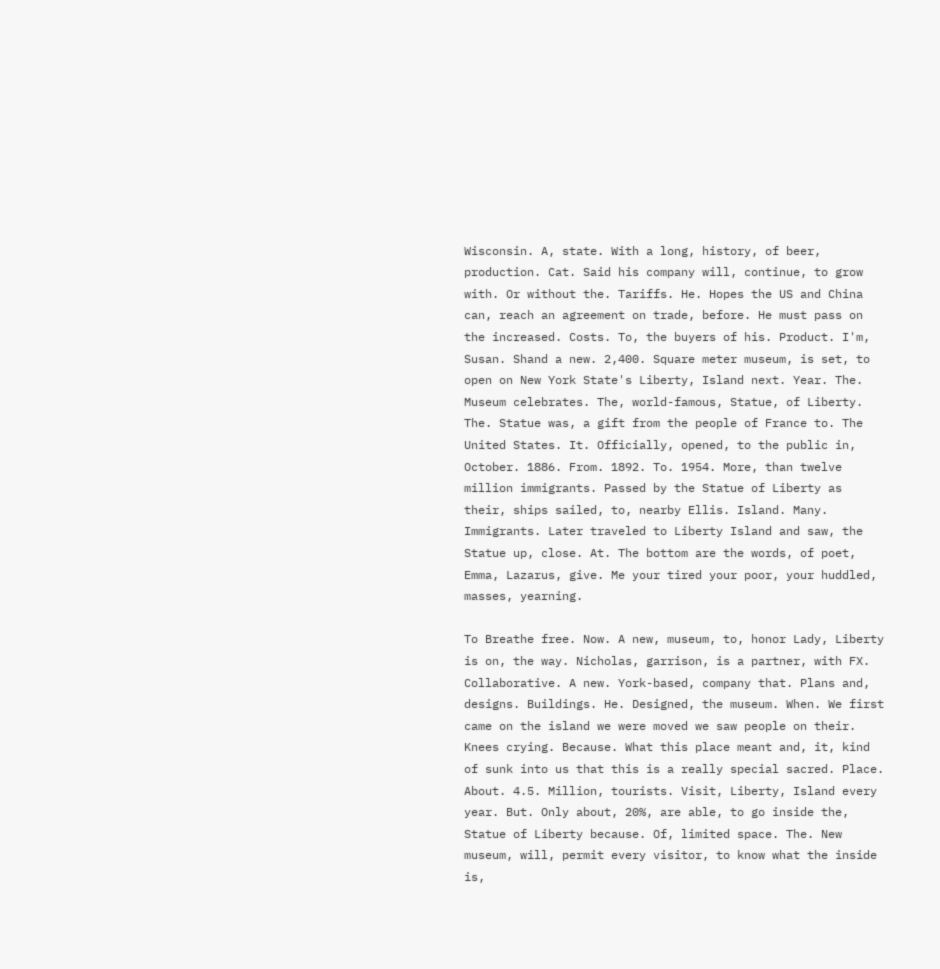Wisconsin. A, state. With a long, history, of beer, production. Cat. Said his company will, continue, to grow with. Or without the. Tariffs. He. Hopes the US and China can, reach an agreement on trade, before. He must pass on the increased. Costs. To, the buyers of his. Product. I'm, Susan. Shand a new. 2,400. Square meter museum, is set, to open on New York State's Liberty, Island next. Year. The. Museum celebrates. The, world-famous, Statue, of Liberty. The. Statue was, a gift from the people of France to. The United States. It. Officially, opened, to the public in, October. 1886. From. 1892. To. 1954. More, than twelve million immigrants. Passed by the Statue of Liberty as their, ships sailed, to, nearby Ellis. Island. Many. Immigrants. Later traveled to Liberty Island and saw, the Statue up, close. At. The bottom are the words, of poet, Emma, Lazarus, give. Me your tired your poor, your huddled, masses, yearning.

To Breathe free. Now. A new, museum, to, honor Lady, Liberty is on, the way. Nicholas, garrison, is a partner, with FX. Collaborative. A new. York-based, company that. Plans and, designs. Buildings. He. Designed, the museum. When. We first came on the island we were moved we saw people on their. Knees crying. Because. What this place meant and, it, kind of sunk into us that this is a really special sacred. Place. About. 4.5. Million, tourists. Visit, Liberty, Island every year. But. Only about, 20%, are able, to go inside the, Statue of Liberty because. Of, limited space. The. New museum, will, permit every visitor, to know what the inside is,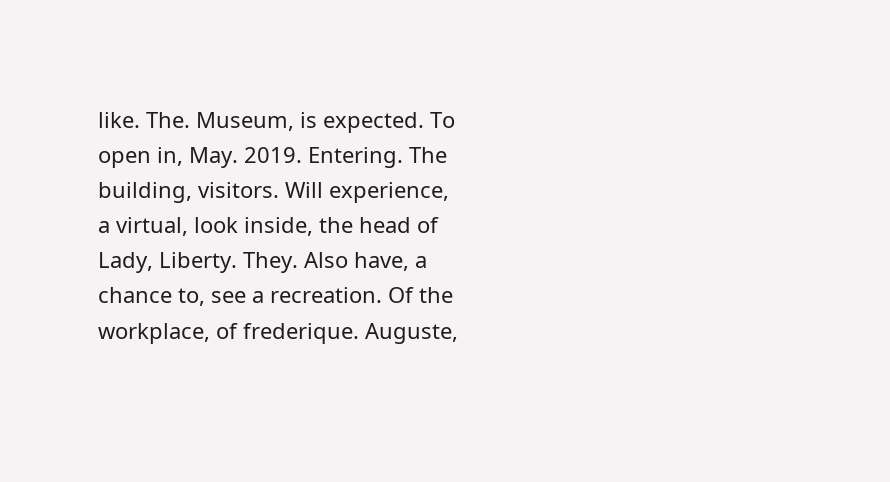like. The. Museum, is expected. To open in, May. 2019. Entering. The building, visitors. Will experience, a virtual, look inside, the head of Lady, Liberty. They. Also have, a chance to, see a recreation. Of the workplace, of frederique. Auguste,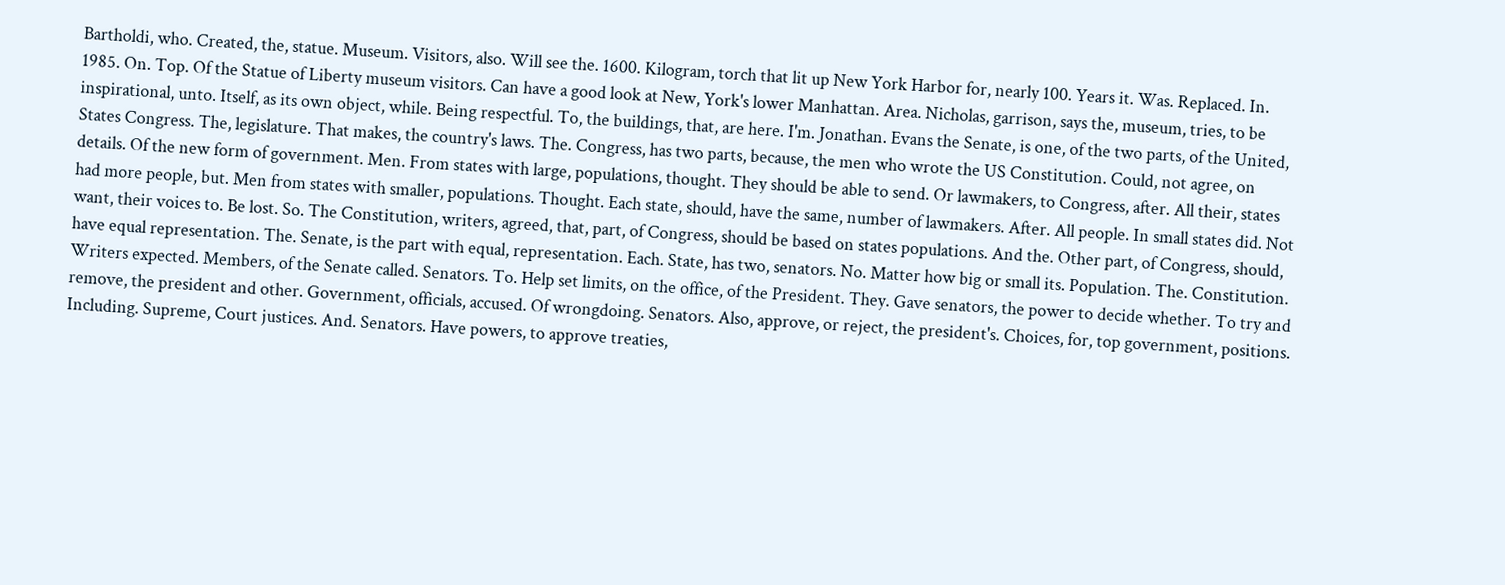Bartholdi, who. Created, the, statue. Museum. Visitors, also. Will see the. 1600. Kilogram, torch that lit up New York Harbor for, nearly 100. Years it. Was. Replaced. In. 1985. On. Top. Of the Statue of Liberty museum visitors. Can have a good look at New, York's lower Manhattan. Area. Nicholas, garrison, says the, museum, tries, to be inspirational, unto. Itself, as its own object, while. Being respectful. To, the buildings, that, are here. I'm. Jonathan. Evans the Senate, is one, of the two parts, of the United, States Congress. The, legislature. That makes, the country's laws. The. Congress, has two parts, because, the men who wrote the US Constitution. Could, not agree, on details. Of the new form of government. Men. From states with large, populations, thought. They should be able to send. Or lawmakers, to Congress, after. All their, states had more people, but. Men from states with smaller, populations. Thought. Each state, should, have the same, number of lawmakers. After. All people. In small states did. Not want, their voices to. Be lost. So. The Constitution, writers, agreed, that, part, of Congress, should be based on states populations. And the. Other part, of Congress, should, have equal representation. The. Senate, is the part with equal, representation. Each. State, has two, senators. No. Matter how big or small its. Population. The. Constitution. Writers expected. Members, of the Senate called. Senators. To. Help set limits, on the office, of the President. They. Gave senators, the power to decide whether. To try and remove, the president and other. Government, officials, accused. Of wrongdoing. Senators. Also, approve, or reject, the president's. Choices, for, top government, positions. Including. Supreme, Court justices. And. Senators. Have powers, to approve treaties,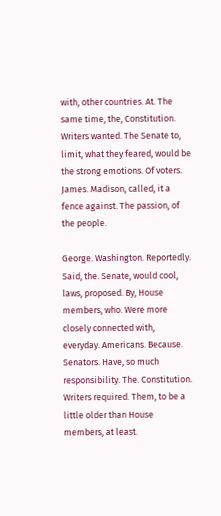with, other countries. At. The same time, the, Constitution. Writers wanted. The Senate to, limit, what they feared, would be the strong emotions. Of voters. James. Madison, called, it a fence against. The passion, of the people.

George. Washington. Reportedly. Said, the. Senate, would cool, laws, proposed. By, House members, who. Were more closely connected with, everyday. Americans. Because. Senators. Have, so much responsibility. The. Constitution. Writers required. Them, to be a little older than House members, at least.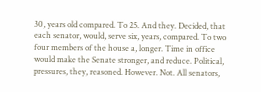30, years old compared. To 25. And they. Decided, that each senator, would, serve six, years, compared. To two four members of the house a, longer. Time in office would make the Senate stronger, and reduce. Political, pressures, they, reasoned. However. Not. All senators,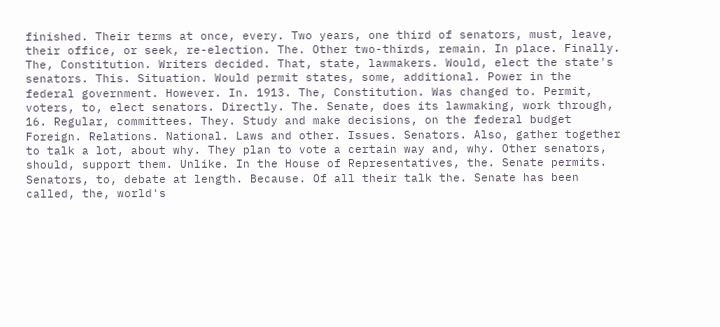finished. Their terms at once, every. Two years, one third of senators, must, leave, their office, or seek, re-election. The. Other two-thirds, remain. In place. Finally. The, Constitution. Writers decided. That, state, lawmakers. Would, elect the state's senators. This. Situation. Would permit states, some, additional. Power in the federal government. However. In. 1913. The, Constitution. Was changed to. Permit, voters, to, elect senators. Directly. The. Senate, does its lawmaking, work through, 16. Regular, committees. They. Study and make decisions, on the federal budget Foreign. Relations. National. Laws and other. Issues. Senators. Also, gather together to talk a lot, about why. They plan to vote a certain way and, why. Other senators, should, support them. Unlike. In the House of Representatives, the. Senate permits. Senators, to, debate at length. Because. Of all their talk the. Senate has been called, the, world's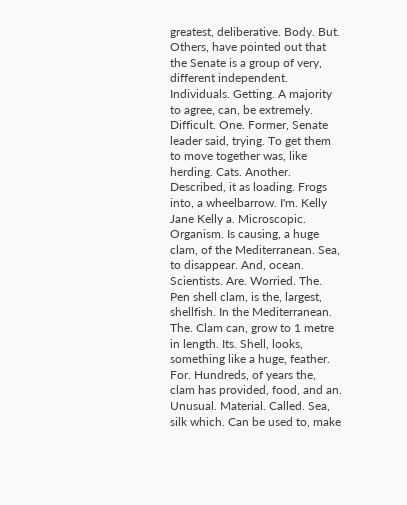greatest, deliberative. Body. But. Others, have pointed out that the Senate is a group of very, different independent. Individuals. Getting. A majority to agree, can, be extremely. Difficult. One. Former, Senate leader said, trying. To get them to move together was, like herding. Cats. Another. Described, it as loading. Frogs into, a wheelbarrow. I'm. Kelly Jane Kelly a. Microscopic. Organism. Is causing, a huge clam, of the Mediterranean. Sea, to disappear. And, ocean. Scientists. Are. Worried. The. Pen shell clam, is the, largest, shellfish. In the Mediterranean. The. Clam can, grow to 1 metre in length. Its. Shell, looks, something like a huge, feather. For. Hundreds, of years the, clam has provided, food, and an. Unusual. Material. Called. Sea, silk which. Can be used to, make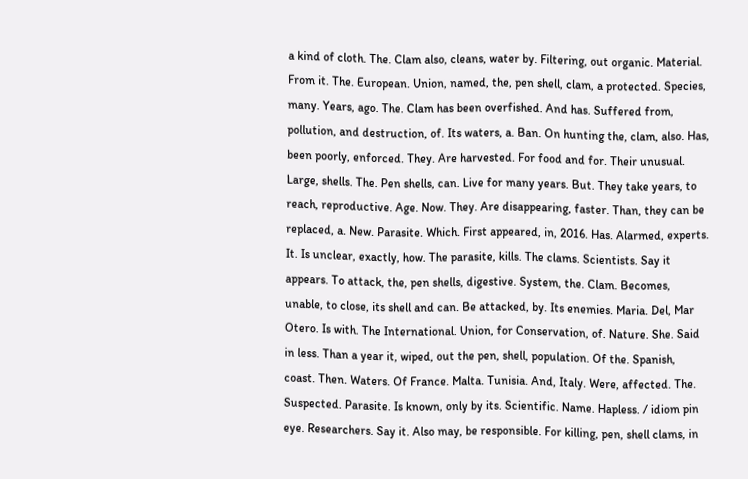a kind of cloth. The. Clam also, cleans, water by. Filtering, out organic. Material. From it. The. European. Union, named, the, pen shell, clam, a protected. Species, many. Years, ago. The. Clam has been overfished. And has. Suffered from, pollution, and destruction, of. Its waters, a. Ban. On hunting the, clam, also. Has, been poorly, enforced. They. Are harvested. For food and for. Their unusual. Large, shells. The. Pen shells, can. Live for many years. But. They take years, to reach, reproductive. Age. Now. They. Are disappearing, faster. Than, they can be replaced, a. New. Parasite. Which. First appeared, in, 2016. Has. Alarmed, experts. It. Is unclear, exactly, how. The parasite, kills. The clams. Scientists. Say it appears. To attack, the, pen shells, digestive. System, the. Clam. Becomes, unable, to close, its shell and can. Be attacked, by. Its enemies. Maria. Del, Mar Otero. Is with. The International. Union, for Conservation, of. Nature. She. Said in less. Than a year it, wiped, out the pen, shell, population. Of the. Spanish, coast. Then. Waters. Of France. Malta. Tunisia. And, Italy. Were, affected. The. Suspected. Parasite. Is known, only by its. Scientific. Name. Hapless. / idiom pin eye. Researchers. Say it. Also may, be responsible. For killing, pen, shell clams, in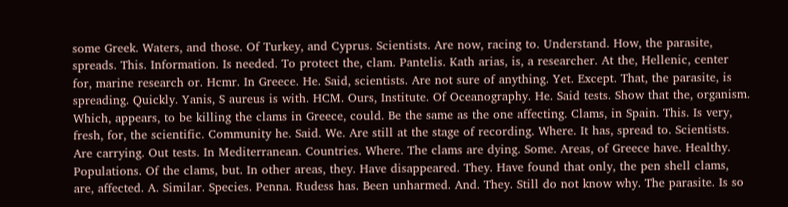some Greek. Waters, and those. Of Turkey, and Cyprus. Scientists. Are now, racing to. Understand. How, the parasite, spreads. This. Information. Is needed. To protect the, clam. Pantelis. Kath arias, is, a researcher. At the, Hellenic, center for, marine research or. Hcmr. In Greece. He. Said, scientists. Are not sure of anything. Yet. Except. That, the parasite, is spreading. Quickly. Yanis, S aureus is with. HCM. Ours, Institute. Of Oceanography. He. Said tests. Show that the, organism. Which, appears, to be killing the clams in Greece, could. Be the same as the one affecting. Clams, in Spain. This. Is very, fresh, for, the scientific. Community he. Said. We. Are still at the stage of recording. Where. It has, spread to. Scientists. Are carrying. Out tests. In Mediterranean. Countries. Where. The clams are dying. Some. Areas, of Greece have. Healthy. Populations. Of the clams, but. In other areas, they. Have disappeared. They. Have found that only, the pen shell clams, are, affected. A. Similar. Species. Penna. Rudess has. Been unharmed. And. They. Still do not know why. The parasite. Is so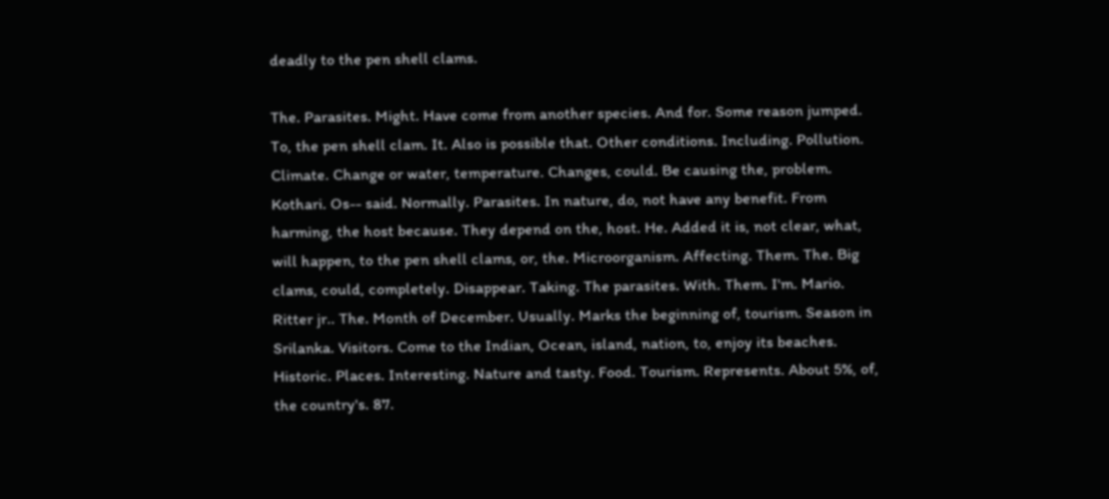deadly to the pen shell clams.

The. Parasites. Might. Have come from another species. And for. Some reason jumped. To, the pen shell clam. It. Also is possible that. Other conditions. Including. Pollution. Climate. Change or water, temperature. Changes, could. Be causing the, problem. Kothari. Os-- said. Normally. Parasites. In nature, do, not have any benefit. From harming, the host because. They depend on the, host. He. Added it is, not clear, what, will happen, to the pen shell clams, or, the. Microorganism. Affecting. Them. The. Big clams, could, completely. Disappear. Taking. The parasites. With. Them. I'm. Mario. Ritter jr.. The. Month of December. Usually. Marks the beginning of, tourism. Season in Srilanka. Visitors. Come to the Indian, Ocean, island, nation, to, enjoy its beaches. Historic. Places. Interesting. Nature and tasty. Food. Tourism. Represents. About 5%, of, the country's. 87.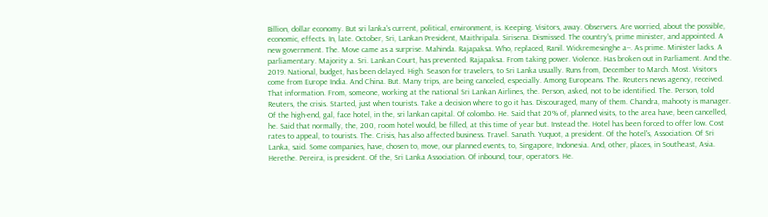Billion, dollar economy. But sri lanka's current, political, environment, is. Keeping. Visitors, away. Observers. Are worried, about the possible, economic, effects. In, late. October, Sri, Lankan President, Maithripala. Sirisena. Dismissed. The country's, prime minister, and appointed. A new government. The. Move came as a surprise. Mahinda. Rajapaksa. Who, replaced, Ranil. Wickremesinghe a--. As prime. Minister lacks. A parliamentary. Majority a. Sri. Lankan Court, has prevented. Rajapaksa. From taking power. Violence. Has broken out in Parliament. And the. 2019. National, budget, has been delayed. High. Season for travelers, to Sri Lanka usually. Runs from, December to March. Most. Visitors come from Europe India. And China. But. Many trips, are being canceled, especially. Among Europeans. The. Reuters news agency, received. That information. From, someone, working at the national Sri Lankan Airlines, the. Person, asked, not to be identified. The. Person, told Reuters, the crisis. Started, just when tourists. Take a decision where to go it has. Discouraged, many of them. Chandra, mahooty is manager. Of the high-end, gal, face hotel, in the, sri lankan capital. Of colombo. He. Said that 20% of, planned visits, to the area have, been cancelled, he. Said that normally, the, 200, room hotel would, be filled, at this time of year but. Instead the. Hotel has been forced to offer low. Cost rates to appeal, to tourists. The. Crisis, has also affected business. Travel. Sanath. Yuquot, a president. Of the hotel's, Association. Of Sri Lanka, said. Some companies, have, chosen to, move, our planned events, to, Singapore, Indonesia. And, other, places, in Southeast, Asia. Herethe. Pereira, is president. Of the, Sri Lanka Association. Of inbound, tour, operators. He.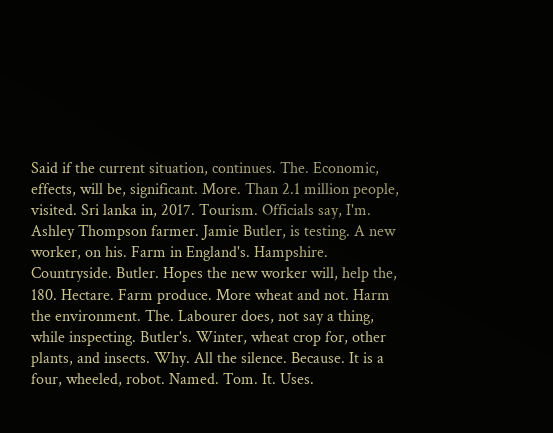Said if the current situation, continues. The. Economic, effects, will be, significant. More. Than 2.1 million people, visited. Sri lanka in, 2017. Tourism. Officials say, I'm. Ashley Thompson farmer. Jamie Butler, is testing. A new worker, on his. Farm in England's. Hampshire. Countryside. Butler. Hopes the new worker will, help the, 180. Hectare. Farm produce. More wheat and not. Harm the environment. The. Labourer does, not say a thing, while inspecting. Butler's. Winter, wheat crop for, other plants, and insects. Why. All the silence. Because. It is a four, wheeled, robot. Named. Tom. It. Uses.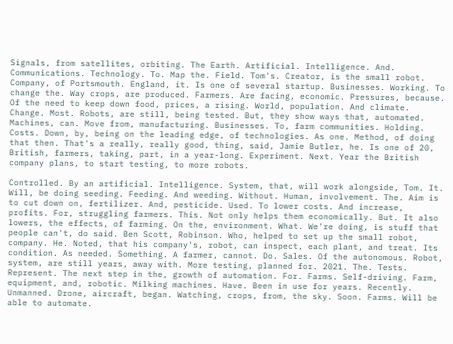Signals, from satellites, orbiting. The Earth. Artificial. Intelligence. And. Communications. Technology. To. Map the. Field. Tom's. Creator, is the small robot. Company, of Portsmouth. England, it. Is one of several startup. Businesses. Working. To change the. Way crops, are produced. Farmers. Are facing, economic. Pressures, because. Of the need to keep down food, prices, a rising. World, population. And climate. Change. Most. Robots, are still, being tested. But, they show ways that, automated. Machines, can. Move from, manufacturing. Businesses. To, farm communities. Holding. Costs. Down, by, being on the leading edge, of technologies. As one. Method, of doing that then. That's a really, really good, thing, said, Jamie Butler, he. Is one of 20, British, farmers, taking, part, in a year-long. Experiment. Next. Year the British company plans, to start testing, to more robots.

Controlled. By an artificial. Intelligence. System, that, will work alongside, Tom. It. Will, be doing seeding. Feeding. And weeding. Without. Human, involvement. The. Aim is to cut down on, fertilizer. And, pesticide. Used. To lower costs. And increase, profits. For, struggling farmers. This. Not only helps them economically. But. It also lowers, the effects, of farming. On the, environment. What. We're doing, is stuff that people can't, do said. Ben Scott, Robinson. Who, helped to set up the small robot, company. He. Noted, that his company's, robot, can inspect, each plant, and treat. Its condition. As needed. Something. A farmer, cannot. Do. Sales. Of the autonomous. Robot, system, are still years, away with. More testing, planned for. 2021. The. Tests. Represent. The next step in the, growth of automation. For. Farms. Self-driving. Farm, equipment, and, robotic. Milking machines. Have. Been in use for years. Recently. Unmanned. Drone, aircraft, began. Watching, crops, from, the sky. Soon. Farms. Will be able to automate.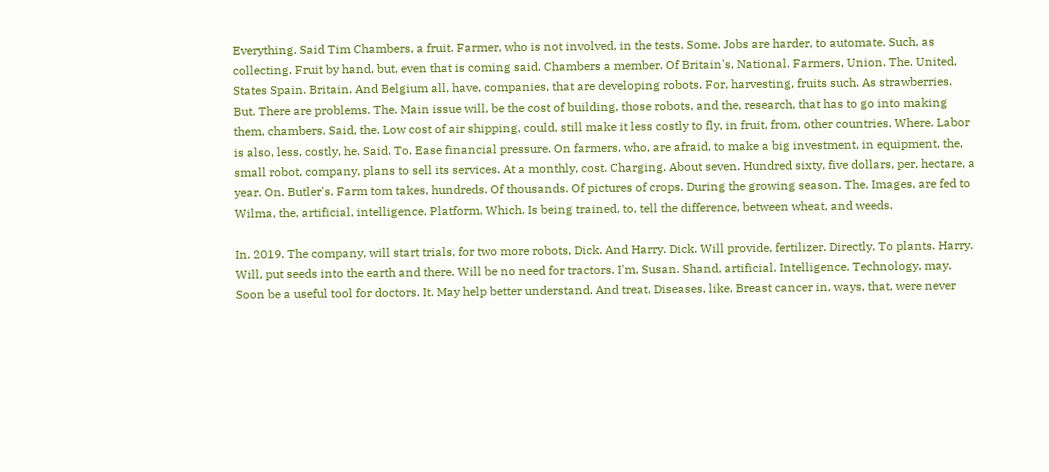Everything. Said Tim Chambers, a fruit. Farmer, who is not involved, in the tests. Some. Jobs are harder, to automate. Such, as collecting. Fruit by hand, but, even that is coming said. Chambers a member. Of Britain's, National. Farmers, Union. The. United, States Spain. Britain. And Belgium all, have, companies, that are developing robots. For, harvesting, fruits such. As strawberries. But. There are problems. The. Main issue will, be the cost of building, those robots, and the, research, that has to go into making them, chambers. Said, the. Low cost of air shipping, could, still make it less costly to fly, in fruit, from, other countries. Where. Labor is also, less, costly, he. Said. To. Ease financial pressure. On farmers, who, are afraid, to make a big investment, in equipment, the, small robot, company, plans to sell its services. At a monthly, cost. Charging. About seven. Hundred sixty, five dollars, per, hectare, a year. On. Butler's. Farm tom takes, hundreds. Of thousands. Of pictures of crops. During the growing season. The. Images, are fed to Wilma, the, artificial, intelligence. Platform. Which. Is being trained, to, tell the difference, between wheat, and weeds.

In. 2019. The company, will start trials, for two more robots, Dick. And Harry. Dick. Will provide, fertilizer. Directly. To plants. Harry. Will, put seeds into the earth and there. Will be no need for tractors. I'm, Susan. Shand, artificial. Intelligence. Technology, may. Soon be a useful tool for doctors. It. May help better understand. And treat. Diseases, like. Breast cancer in, ways, that, were never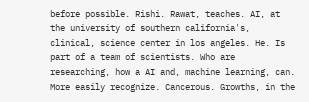before possible. Rishi. Rawat, teaches. AI, at the university of southern california's, clinical, science center in los angeles. He. Is part of a team of scientists. Who are researching, how a AI and, machine learning, can. More easily recognize. Cancerous. Growths, in the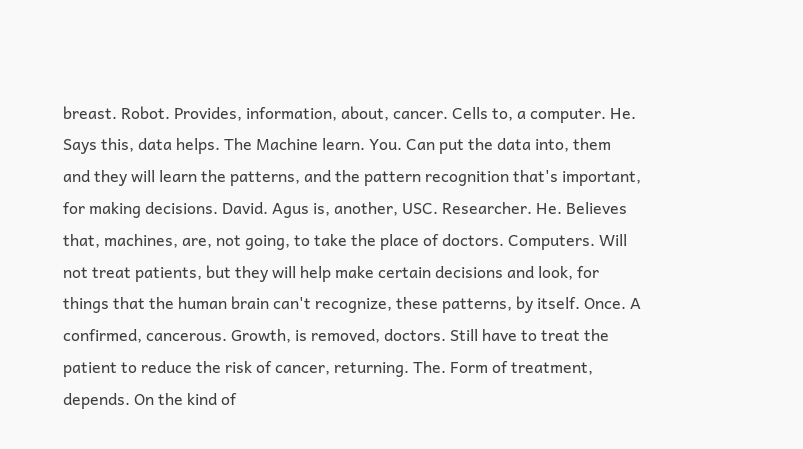breast. Robot. Provides, information, about, cancer. Cells to, a computer. He. Says this, data helps. The Machine learn. You. Can put the data into, them and they will learn the patterns, and the pattern recognition that's important, for making decisions. David. Agus is, another, USC. Researcher. He. Believes that, machines, are, not going, to take the place of doctors. Computers. Will not treat patients, but they will help make certain decisions and look, for things that the human brain can't recognize, these patterns, by itself. Once. A confirmed, cancerous. Growth, is removed, doctors. Still have to treat the patient to reduce the risk of cancer, returning. The. Form of treatment, depends. On the kind of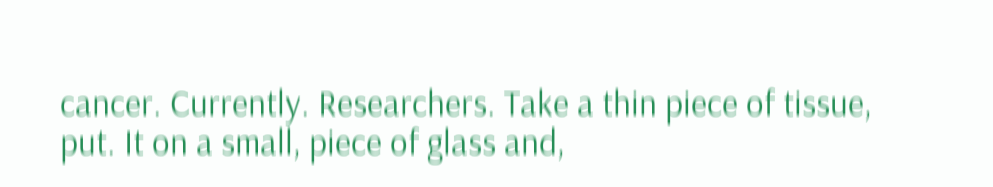cancer. Currently. Researchers. Take a thin piece of tissue, put. It on a small, piece of glass and,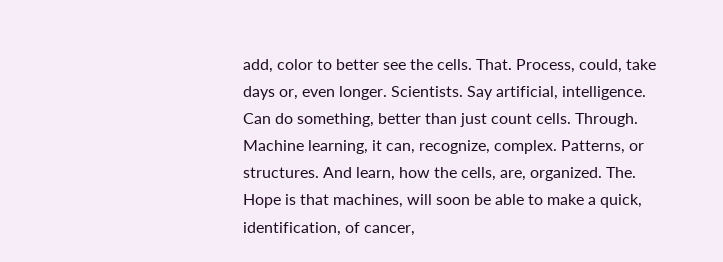add, color to better see the cells. That. Process, could, take days or, even longer. Scientists. Say artificial, intelligence. Can do something, better than just count cells. Through. Machine learning, it can, recognize, complex. Patterns, or structures. And learn, how the cells, are, organized. The. Hope is that machines, will soon be able to make a quick, identification, of cancer,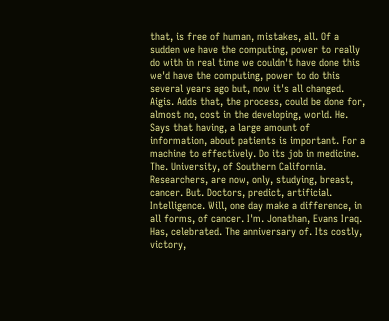that, is free of human, mistakes, all. Of a sudden we have the computing, power to really do with in real time we couldn't have done this we'd have the computing, power to do this several years ago but, now it's all changed. Aigis. Adds that, the process, could be done for, almost no, cost in the developing, world. He. Says that having, a large amount of information, about patients is important. For a machine to effectively. Do its job in medicine. The. University, of Southern California. Researchers, are now, only, studying, breast, cancer. But. Doctors, predict, artificial. Intelligence. Will, one day make a difference, in all forms, of cancer. I'm. Jonathan, Evans Iraq. Has, celebrated. The anniversary of. Its costly, victory,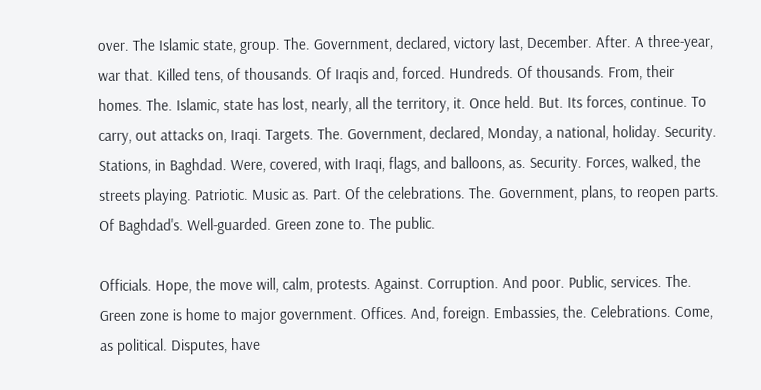over. The Islamic state, group. The. Government, declared, victory last, December. After. A three-year, war that. Killed tens, of thousands. Of Iraqis and, forced. Hundreds. Of thousands. From, their homes. The. Islamic, state has lost, nearly, all the territory, it. Once held. But. Its forces, continue. To carry, out attacks on, Iraqi. Targets. The. Government, declared, Monday, a national, holiday. Security. Stations, in Baghdad. Were, covered, with Iraqi, flags, and balloons, as. Security. Forces, walked, the streets playing. Patriotic. Music as. Part. Of the celebrations. The. Government, plans, to reopen parts. Of Baghdad's. Well-guarded. Green zone to. The public.

Officials. Hope, the move will, calm, protests. Against. Corruption. And poor. Public, services. The. Green zone is home to major government. Offices. And, foreign. Embassies, the. Celebrations. Come, as political. Disputes, have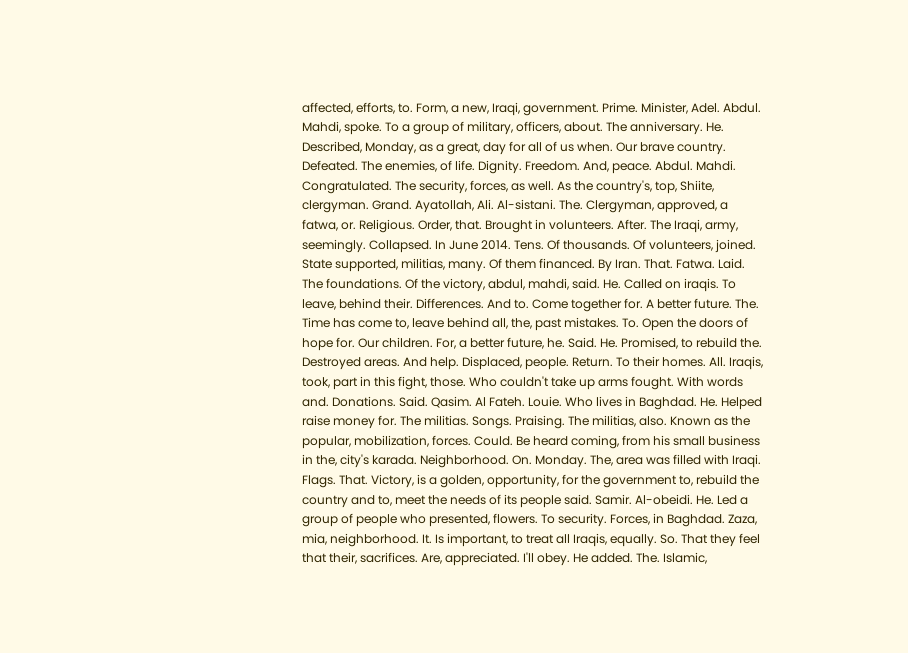affected, efforts, to. Form, a new, Iraqi, government. Prime. Minister, Adel. Abdul. Mahdi, spoke. To a group of military, officers, about. The anniversary. He. Described, Monday, as a great, day for all of us when. Our brave country. Defeated. The enemies, of life. Dignity. Freedom. And, peace. Abdul. Mahdi. Congratulated. The security, forces, as well. As the country's, top, Shiite, clergyman. Grand. Ayatollah, Ali. Al-sistani. The. Clergyman, approved, a fatwa, or. Religious. Order, that. Brought in volunteers. After. The Iraqi, army, seemingly. Collapsed. In June 2014. Tens. Of thousands. Of volunteers, joined. State supported, militias, many. Of them financed. By Iran. That. Fatwa. Laid. The foundations. Of the victory, abdul, mahdi, said. He. Called on iraqis. To leave, behind their. Differences. And to. Come together for. A better future. The. Time has come to, leave behind all, the, past mistakes. To. Open the doors of hope for. Our children. For, a better future, he. Said. He. Promised, to rebuild the. Destroyed areas. And help. Displaced, people. Return. To their homes. All. Iraqis, took, part in this fight, those. Who couldn't take up arms fought. With words and. Donations. Said. Qasim. Al Fateh. Louie. Who lives in Baghdad. He. Helped raise money for. The militias. Songs. Praising. The militias, also. Known as the popular, mobilization, forces. Could. Be heard coming, from his small business in the, city's karada. Neighborhood. On. Monday. The, area was filled with Iraqi. Flags. That. Victory, is a golden, opportunity, for the government to, rebuild the country and to, meet the needs of its people said. Samir. Al-obeidi. He. Led a group of people who presented, flowers. To security. Forces, in Baghdad. Zaza, mia, neighborhood. It. Is important, to treat all Iraqis, equally. So. That they feel that their, sacrifices. Are, appreciated. I'll obey. He added. The. Islamic,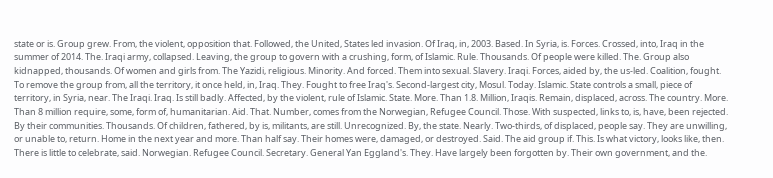state or is. Group grew. From, the violent, opposition that. Followed, the United, States led invasion. Of Iraq, in, 2003. Based. In Syria, is. Forces. Crossed, into, Iraq in the summer of 2014. The. Iraqi army, collapsed. Leaving, the group to govern with a crushing, form, of Islamic. Rule. Thousands. Of people were killed. The. Group also kidnapped, thousands. Of women and girls from. The Yazidi, religious. Minority. And forced. Them into sexual. Slavery. Iraqi. Forces, aided by, the us-led. Coalition, fought. To remove the group from, all the territory, it once held, in, Iraq. They. Fought to free Iraq's. Second-largest city, Mosul. Today. Islamic. State controls a small, piece of territory, in Syria, near. The Iraqi. Iraq. Is still badly. Affected, by the violent, rule of Islamic. State. More. Than 1.8. Million, Iraqis. Remain, displaced, across. The country. More. Than 8 million require, some, form of, humanitarian. Aid. That. Number, comes from the Norwegian, Refugee Council. Those. With suspected, links to, is, have, been rejected. By their communities. Thousands. Of children, fathered, by is, militants, are still. Unrecognized. By, the state. Nearly. Two-thirds, of displaced, people say. They are unwilling, or unable to, return. Home in the next year and more. Than half say. Their homes were, damaged, or destroyed. Said. The aid group if. This. Is what victory, looks like, then. There is little to celebrate, said. Norwegian. Refugee Council. Secretary. General Yan Eggland's. They. Have largely been forgotten by. Their own government, and the.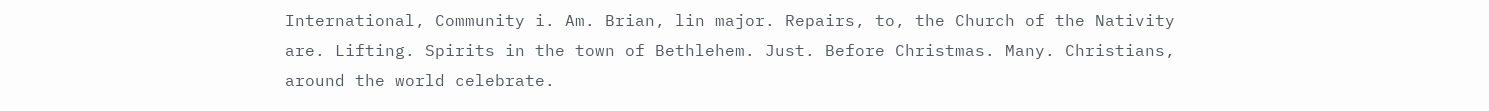International, Community i. Am. Brian, lin major. Repairs, to, the Church of the Nativity are. Lifting. Spirits in the town of Bethlehem. Just. Before Christmas. Many. Christians, around the world celebrate.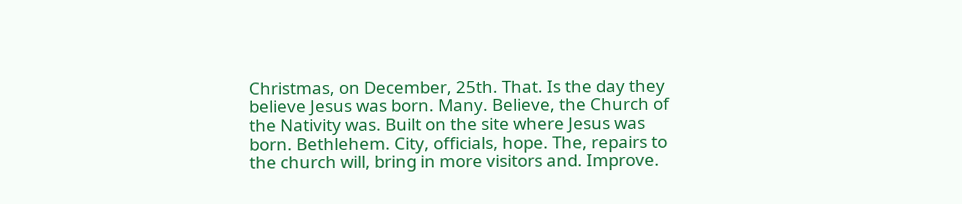Christmas, on December, 25th. That. Is the day they believe Jesus was born. Many. Believe, the Church of the Nativity was. Built on the site where Jesus was born. Bethlehem. City, officials, hope. The, repairs to the church will, bring in more visitors and. Improve.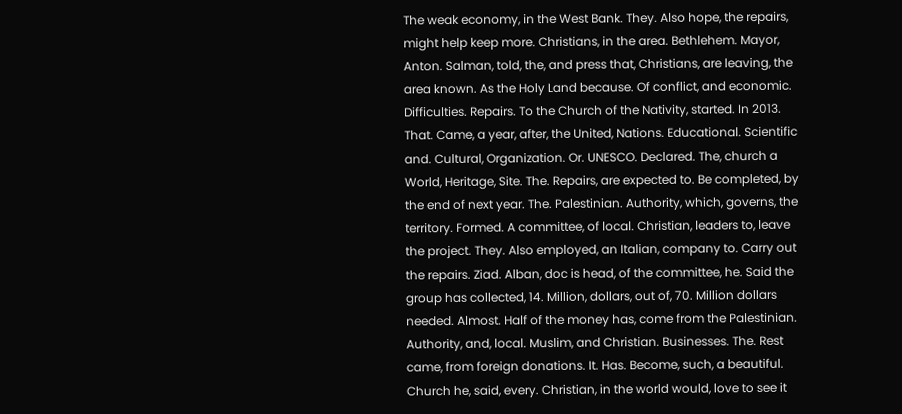The weak economy, in the West Bank. They. Also hope, the repairs, might help keep more. Christians, in the area. Bethlehem. Mayor, Anton. Salman, told, the, and press that, Christians, are leaving, the area known. As the Holy Land because. Of conflict, and economic. Difficulties. Repairs. To the Church of the Nativity, started. In 2013. That. Came, a year, after, the United, Nations. Educational. Scientific and. Cultural, Organization. Or. UNESCO. Declared. The, church a World, Heritage, Site. The. Repairs, are expected to. Be completed, by the end of next year. The. Palestinian. Authority, which, governs, the territory. Formed. A committee, of local. Christian, leaders to, leave the project. They. Also employed, an Italian, company to. Carry out the repairs. Ziad. Alban, doc is head, of the committee, he. Said the group has collected, 14. Million, dollars, out of, 70. Million dollars needed. Almost. Half of the money has, come from the Palestinian. Authority, and, local. Muslim, and Christian. Businesses. The. Rest came, from foreign donations. It. Has. Become, such, a beautiful. Church he, said, every. Christian, in the world would, love to see it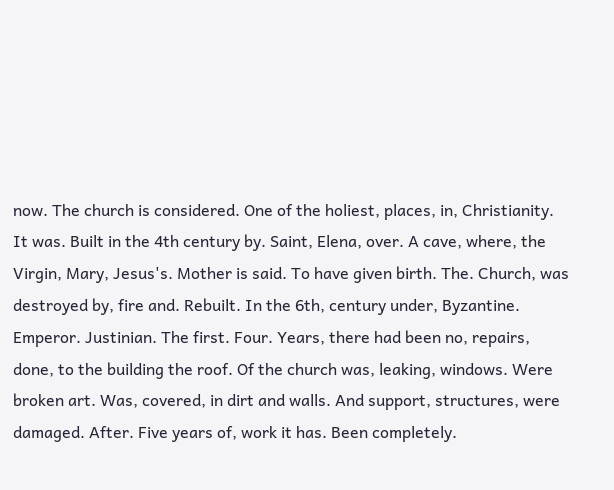now. The church is considered. One of the holiest, places, in, Christianity. It was. Built in the 4th century by. Saint, Elena, over. A cave, where, the Virgin, Mary, Jesus's. Mother is said. To have given birth. The. Church, was destroyed by, fire and. Rebuilt. In the 6th, century under, Byzantine. Emperor. Justinian. The first. Four. Years, there had been no, repairs, done, to the building the roof. Of the church was, leaking, windows. Were broken art. Was, covered, in dirt and walls. And support, structures, were damaged. After. Five years of, work it has. Been completely.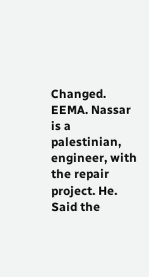Changed. EEMA. Nassar is a palestinian, engineer, with the repair project. He. Said the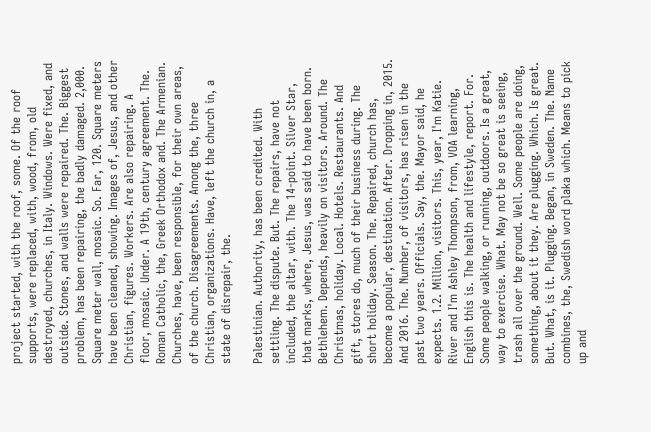project started, with the roof, some. Of the roof supports, were replaced, with, wood, from, old destroyed, churches, in Italy. Windows. Were fixed, and outside. Stones, and walls were repaired. The. Biggest problem, has been repairing, the badly damaged. 2,000. Square meter wall, mosaic. So. Far, 120. Square meters have been cleaned, showing. Images of, Jesus, and other Christian, figures. Workers. Are also repairing. A floor, mosaic. Under. A 19th, century agreement. The. Roman Catholic, the, Greek Orthodox and. The Armenian. Churches, have, been responsible, for their own areas, of the church. Disagreements. Among the, three Christian, organizations. Have, left the church in, a state of disrepair, the.

Palestinian. Authority, has been credited. With settling. The dispute. But. The repairs, have not included, the altar, with. The 14-point. Silver Star, that marks, where, Jesus, was said to have been born. Bethlehem. Depends, heavily on visitors. Around. The Christmas, holiday. Local. Hotels. Restaurants. And gift, stores do, much of their business during. The short holiday. Season. The. Repaired, church has, become a popular, destination. After. Dropping in, 2015. And 2016. The. Number, of visitors, has risen in the past two years. Officials. Say, the. Mayor said, he expects. 1.2. Million, visitors. This, year, I'm Katie. River and I'm Ashley Thompson, from, VOA learning, English this is. The health and lifestyle, report. For. Some people walking, or running, outdoors. Is a great, way to exercise. What. May not be so great is seeing, trash all over the ground. Well. Some people are doing, something, about it they. Are plugging. Which. Is great. But. What, is it. Plugging. Began, in Sweden. The. Name combines, the, Swedish word plaka which. Means to pick up and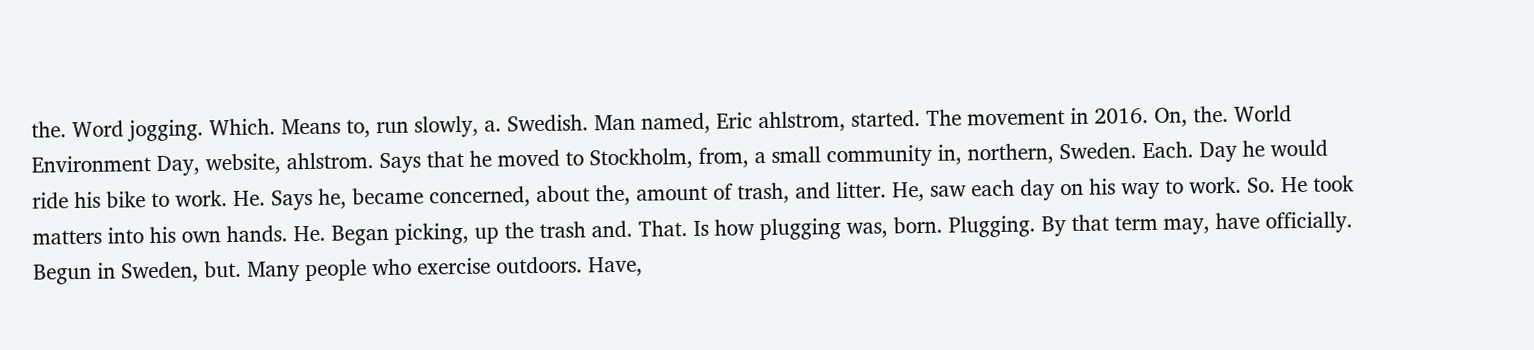the. Word jogging. Which. Means to, run slowly, a. Swedish. Man named, Eric ahlstrom, started. The movement in 2016. On, the. World Environment Day, website, ahlstrom. Says that he moved to Stockholm, from, a small community in, northern, Sweden. Each. Day he would ride his bike to work. He. Says he, became concerned, about the, amount of trash, and litter. He, saw each day on his way to work. So. He took matters into his own hands. He. Began picking, up the trash and. That. Is how plugging was, born. Plugging. By that term may, have officially. Begun in Sweden, but. Many people who exercise outdoors. Have,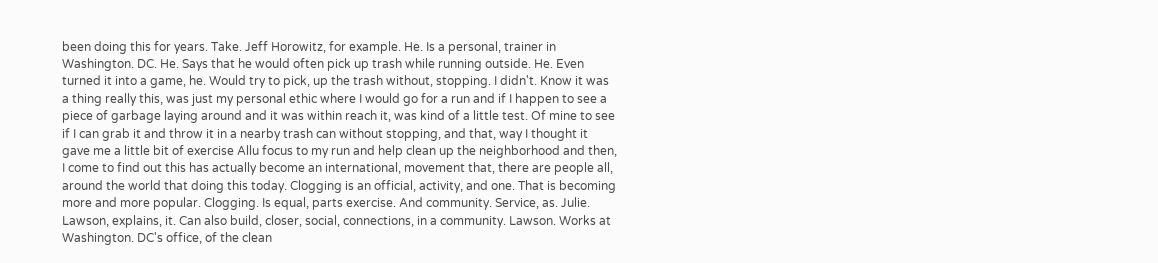been doing this for years. Take. Jeff Horowitz, for example. He. Is a personal, trainer in Washington. DC. He. Says that he would often pick up trash while running outside. He. Even turned it into a game, he. Would try to pick, up the trash without, stopping. I didn't. Know it was a thing really this, was just my personal ethic where I would go for a run and if I happen to see a piece of garbage laying around and it was within reach it, was kind of a little test. Of mine to see if I can grab it and throw it in a nearby trash can without stopping, and that, way I thought it gave me a little bit of exercise Allu focus to my run and help clean up the neighborhood and then, I come to find out this has actually become an international, movement that, there are people all, around the world that doing this today. Clogging is an official, activity, and one. That is becoming more and more popular. Clogging. Is equal, parts exercise. And community. Service, as. Julie. Lawson, explains, it. Can also build, closer, social, connections, in a community. Lawson. Works at Washington. DC's office, of the clean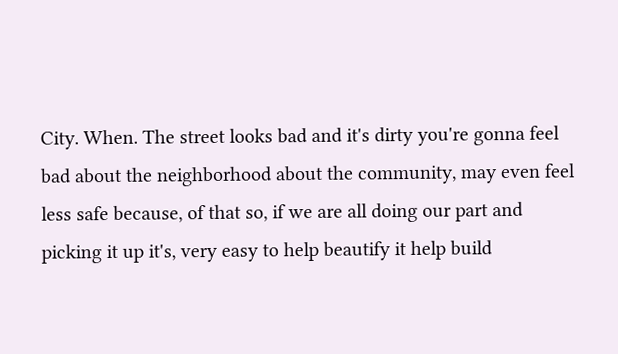City. When. The street looks bad and it's dirty you're gonna feel bad about the neighborhood about the community, may even feel less safe because, of that so, if we are all doing our part and picking it up it's, very easy to help beautify it help build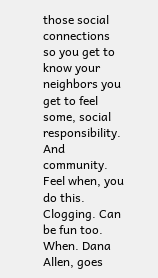those social connections so you get to know your neighbors you get to feel some, social responsibility. And community. Feel when, you do this. Clogging. Can be fun too. When. Dana Allen, goes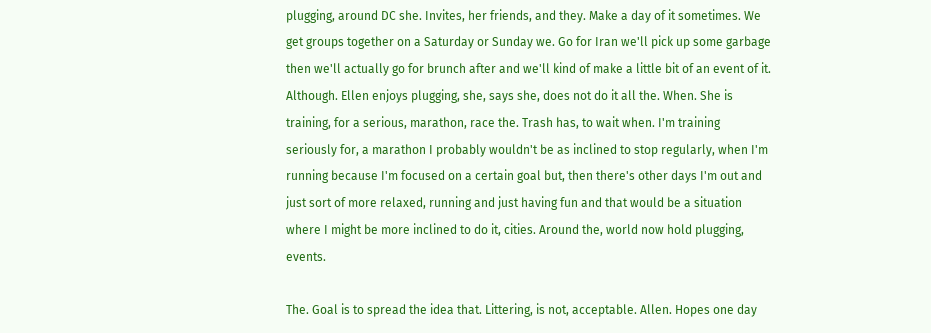plugging, around DC she. Invites, her friends, and they. Make a day of it sometimes. We get groups together on a Saturday or Sunday we. Go for Iran we'll pick up some garbage then we'll actually go for brunch after and we'll kind of make a little bit of an event of it. Although. Ellen enjoys plugging, she, says she, does not do it all the. When. She is training, for a serious, marathon, race the. Trash has, to wait when. I'm training seriously for, a marathon I probably wouldn't be as inclined to stop regularly, when I'm running because I'm focused on a certain goal but, then there's other days I'm out and just sort of more relaxed, running and just having fun and that would be a situation where I might be more inclined to do it, cities. Around the, world now hold plugging, events.

The. Goal is to spread the idea that. Littering, is not, acceptable. Allen. Hopes one day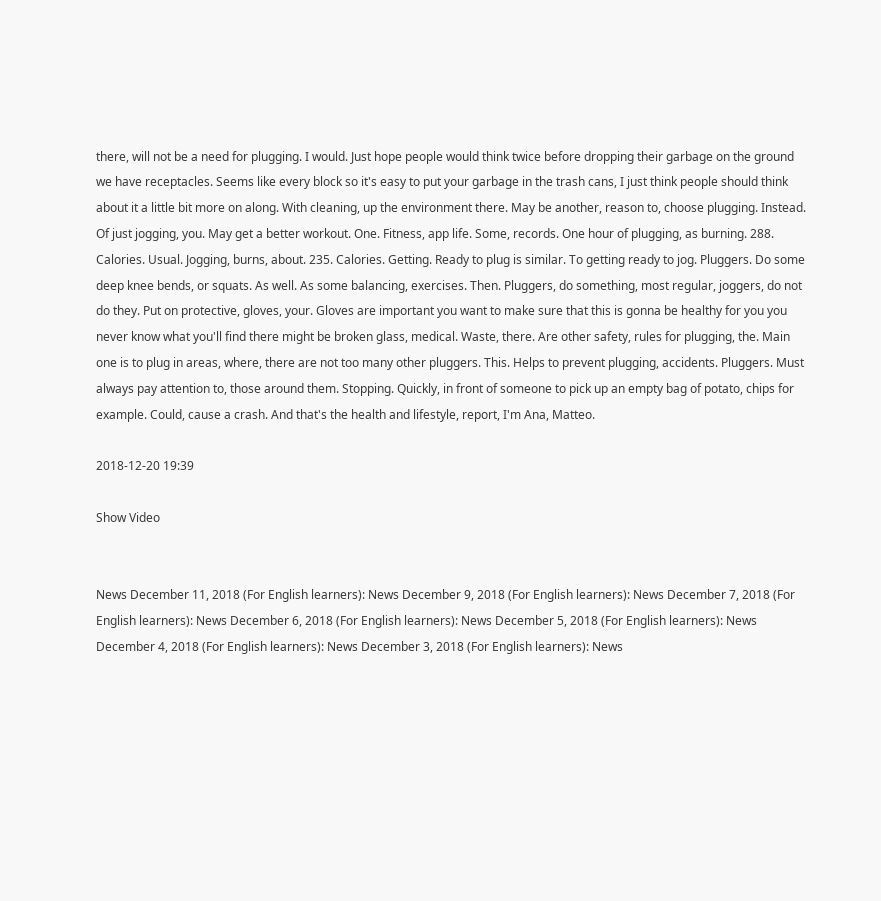there, will not be a need for plugging. I would. Just hope people would think twice before dropping their garbage on the ground we have receptacles. Seems like every block so it's easy to put your garbage in the trash cans, I just think people should think about it a little bit more on along. With cleaning, up the environment there. May be another, reason to, choose plugging. Instead. Of just jogging, you. May get a better workout. One. Fitness, app life. Some, records. One hour of plugging, as burning. 288. Calories. Usual. Jogging, burns, about. 235. Calories. Getting. Ready to plug is similar. To getting ready to jog. Pluggers. Do some deep knee bends, or squats. As well. As some balancing, exercises. Then. Pluggers, do something, most regular, joggers, do not do they. Put on protective, gloves, your. Gloves are important you want to make sure that this is gonna be healthy for you you never know what you'll find there might be broken glass, medical. Waste, there. Are other safety, rules for plugging, the. Main one is to plug in areas, where, there are not too many other pluggers. This. Helps to prevent plugging, accidents. Pluggers. Must always pay attention to, those around them. Stopping. Quickly, in front of someone to pick up an empty bag of potato, chips for example. Could, cause a crash. And that's the health and lifestyle, report, I'm Ana, Matteo.

2018-12-20 19:39

Show Video


News December 11, 2018 (For English learners): News December 9, 2018 (For English learners): News December 7, 2018 (For English learners): News December 6, 2018 (For English learners): News December 5, 2018 (For English learners): News December 4, 2018 (For English learners): News December 3, 2018 (For English learners): News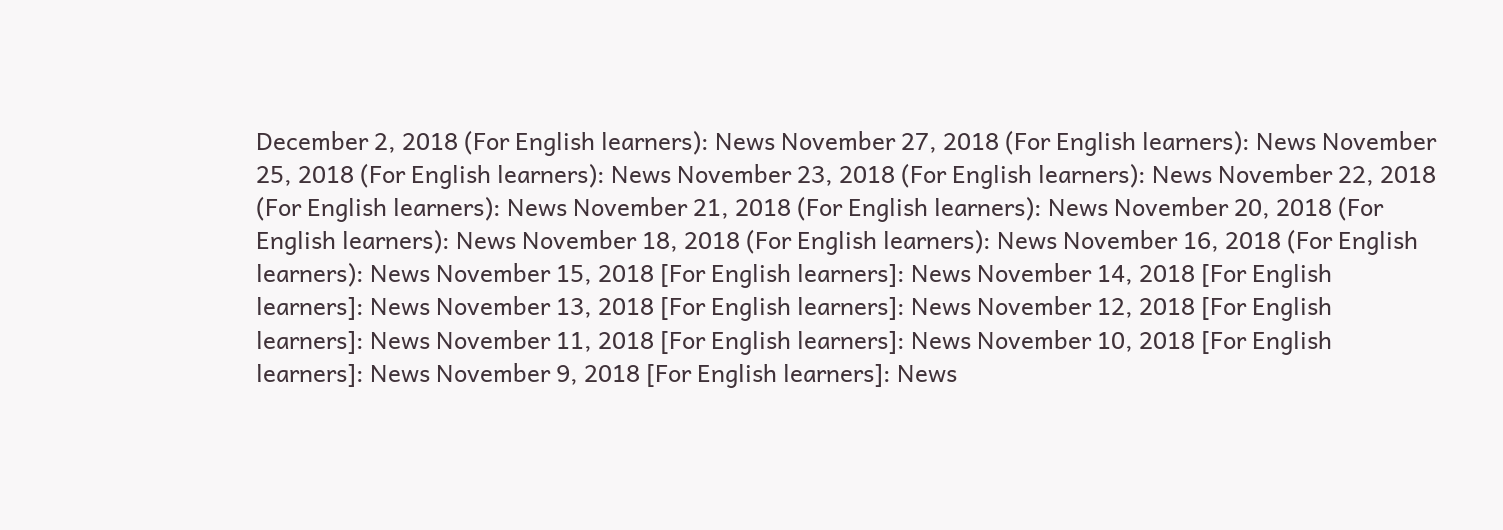December 2, 2018 (For English learners): News November 27, 2018 (For English learners): News November 25, 2018 (For English learners): News November 23, 2018 (For English learners): News November 22, 2018 (For English learners): News November 21, 2018 (For English learners): News November 20, 2018 (For English learners): News November 18, 2018 (For English learners): News November 16, 2018 (For English learners): News November 15, 2018 [For English learners]: News November 14, 2018 [For English learners]: News November 13, 2018 [For English learners]: News November 12, 2018 [For English learners]: News November 11, 2018 [For English learners]: News November 10, 2018 [For English learners]: News November 9, 2018 [For English learners]: News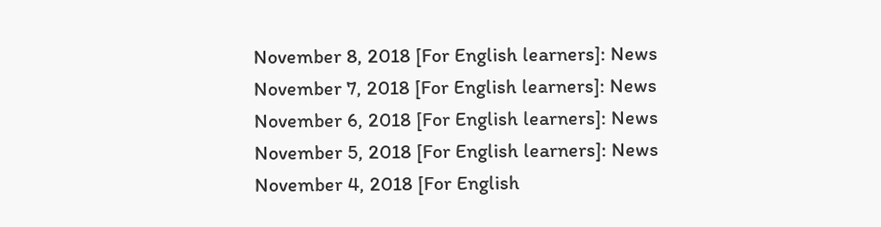November 8, 2018 [For English learners]: News November 7, 2018 [For English learners]: News November 6, 2018 [For English learners]: News November 5, 2018 [For English learners]: News November 4, 2018 [For English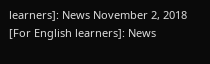learners]: News November 2, 2018 [For English learners]: News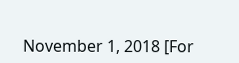November 1, 2018 [For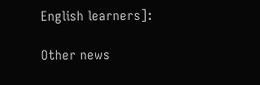English learners]:

Other news